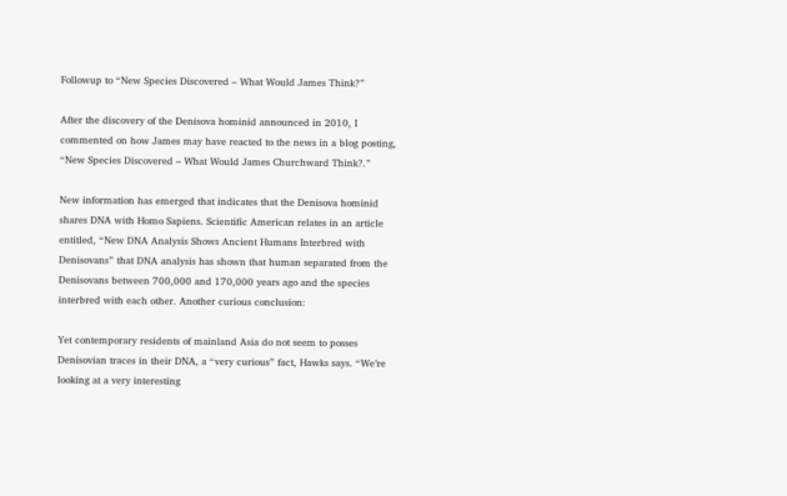Followup to “New Species Discovered – What Would James Think?”

After the discovery of the Denisova hominid announced in 2010, I commented on how James may have reacted to the news in a blog posting, “New Species Discovered – What Would James Churchward Think?.”

New information has emerged that indicates that the Denisova hominid shares DNA with Homo Sapiens. Scientific American relates in an article entitled, “New DNA Analysis Shows Ancient Humans Interbred with Denisovans” that DNA analysis has shown that human separated from the Denisovans between 700,000 and 170,000 years ago and the species interbred with each other. Another curious conclusion:

Yet contemporary residents of mainland Asia do not seem to posses Denisovian traces in their DNA, a “very curious” fact, Hawks says. “We’re looking at a very interesting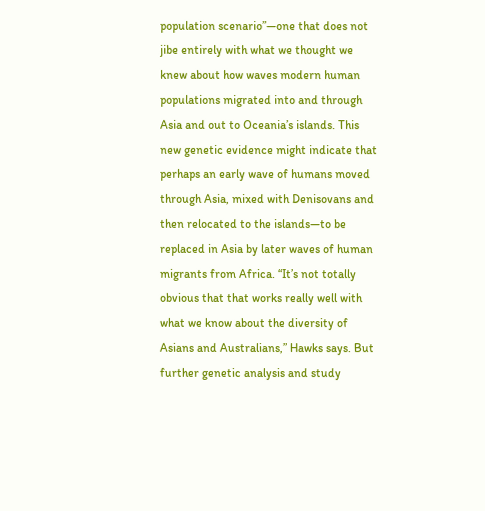population scenario”—one that does not jibe entirely with what we thought we knew about how waves modern human populations migrated into and through Asia and out to Oceania’s islands. This new genetic evidence might indicate that perhaps an early wave of humans moved through Asia, mixed with Denisovans and then relocated to the islands—to be replaced in Asia by later waves of human migrants from Africa. “It’s not totally obvious that that works really well with what we know about the diversity of Asians and Australians,” Hawks says. But further genetic analysis and study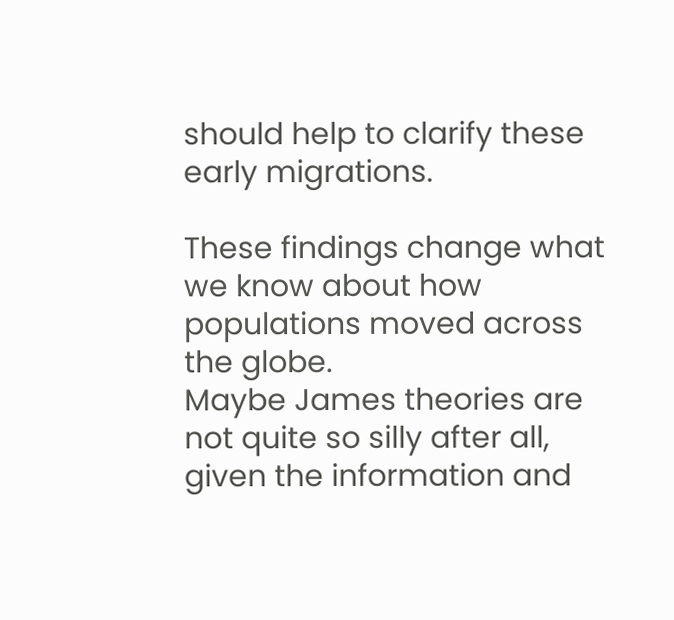should help to clarify these early migrations.

These findings change what we know about how populations moved across the globe.
Maybe James theories are not quite so silly after all, given the information and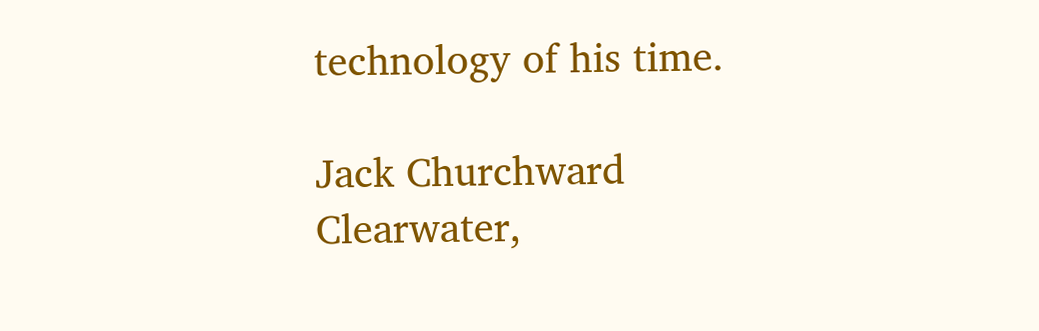technology of his time.

Jack Churchward
Clearwater,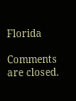Florida

Comments are closed.